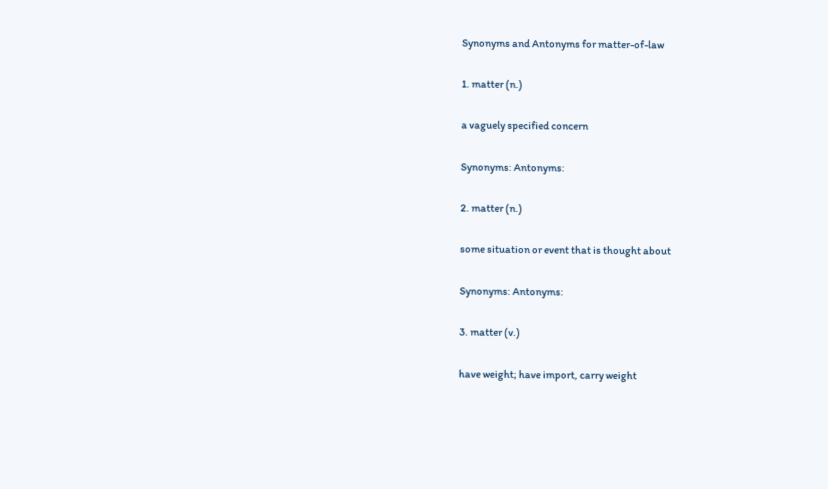Synonyms and Antonyms for matter-of-law

1. matter (n.)

a vaguely specified concern

Synonyms: Antonyms:

2. matter (n.)

some situation or event that is thought about

Synonyms: Antonyms:

3. matter (v.)

have weight; have import, carry weight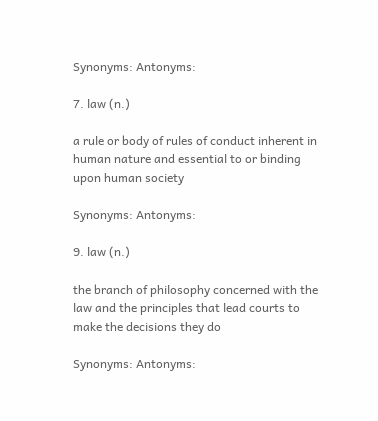Synonyms: Antonyms:

7. law (n.)

a rule or body of rules of conduct inherent in human nature and essential to or binding upon human society

Synonyms: Antonyms:

9. law (n.)

the branch of philosophy concerned with the law and the principles that lead courts to make the decisions they do

Synonyms: Antonyms: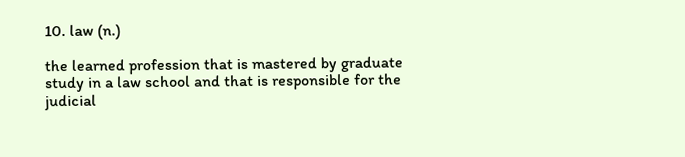10. law (n.)

the learned profession that is mastered by graduate study in a law school and that is responsible for the judicial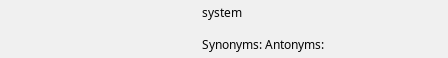system

Synonyms: Antonyms: